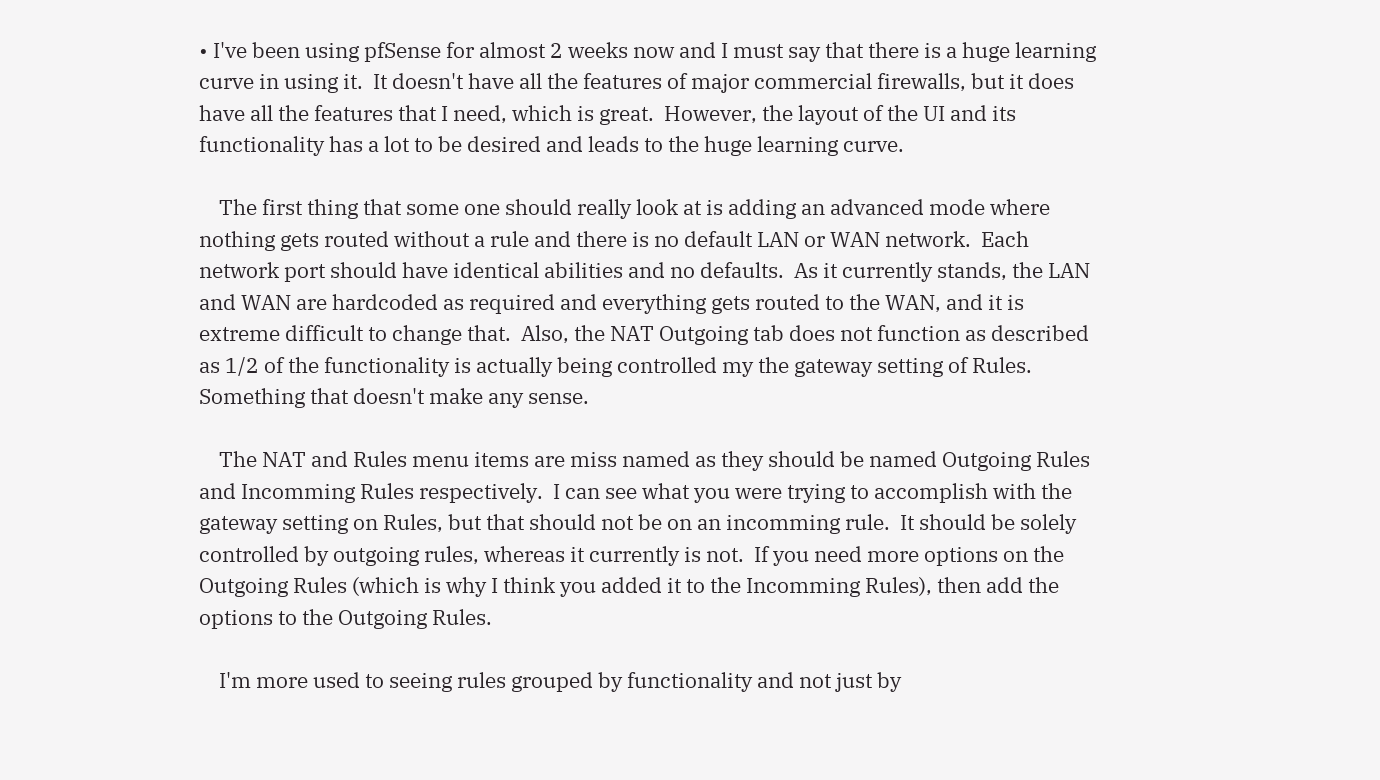• I've been using pfSense for almost 2 weeks now and I must say that there is a huge learning curve in using it.  It doesn't have all the features of major commercial firewalls, but it does have all the features that I need, which is great.  However, the layout of the UI and its functionality has a lot to be desired and leads to the huge learning curve.

    The first thing that some one should really look at is adding an advanced mode where nothing gets routed without a rule and there is no default LAN or WAN network.  Each network port should have identical abilities and no defaults.  As it currently stands, the LAN and WAN are hardcoded as required and everything gets routed to the WAN, and it is extreme difficult to change that.  Also, the NAT Outgoing tab does not function as described as 1/2 of the functionality is actually being controlled my the gateway setting of Rules.  Something that doesn't make any sense.

    The NAT and Rules menu items are miss named as they should be named Outgoing Rules and Incomming Rules respectively.  I can see what you were trying to accomplish with the gateway setting on Rules, but that should not be on an incomming rule.  It should be solely controlled by outgoing rules, whereas it currently is not.  If you need more options on the Outgoing Rules (which is why I think you added it to the Incomming Rules), then add the options to the Outgoing Rules.

    I'm more used to seeing rules grouped by functionality and not just by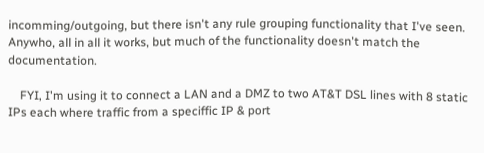incomming/outgoing, but there isn't any rule grouping functionality that I've seen.  Anywho, all in all it works, but much of the functionality doesn't match the documentation.

    FYI, I'm using it to connect a LAN and a DMZ to two AT&T DSL lines with 8 static IPs each where traffic from a speciffic IP & port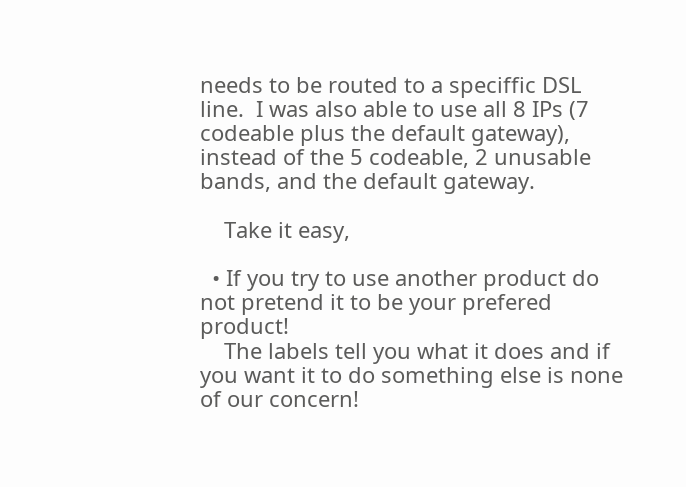needs to be routed to a speciffic DSL line.  I was also able to use all 8 IPs (7 codeable plus the default gateway), instead of the 5 codeable, 2 unusable bands, and the default gateway.

    Take it easy,

  • If you try to use another product do not pretend it to be your prefered product!
    The labels tell you what it does and if you want it to do something else is none of our concern!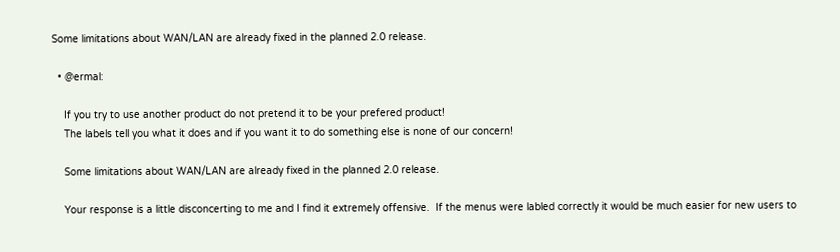Some limitations about WAN/LAN are already fixed in the planned 2.0 release.

  • @ermal:

    If you try to use another product do not pretend it to be your prefered product!
    The labels tell you what it does and if you want it to do something else is none of our concern!

    Some limitations about WAN/LAN are already fixed in the planned 2.0 release.

    Your response is a little disconcerting to me and I find it extremely offensive.  If the menus were labled correctly it would be much easier for new users to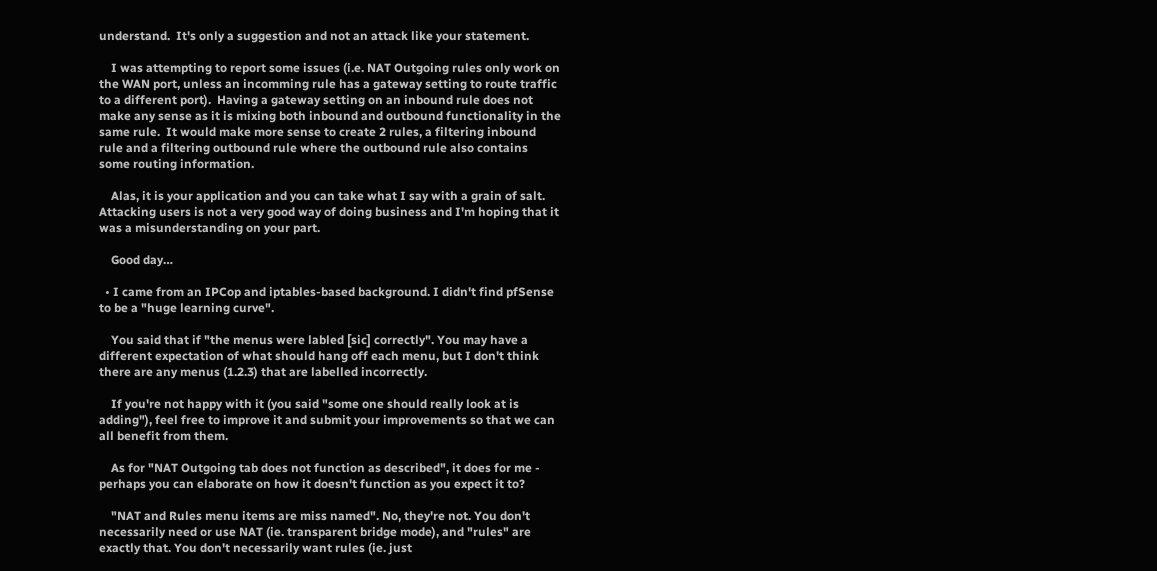understand.  It's only a suggestion and not an attack like your statement.

    I was attempting to report some issues (i.e. NAT Outgoing rules only work on the WAN port, unless an incomming rule has a gateway setting to route traffic to a different port).  Having a gateway setting on an inbound rule does not make any sense as it is mixing both inbound and outbound functionality in the same rule.  It would make more sense to create 2 rules, a filtering inbound rule and a filtering outbound rule where the outbound rule also contains some routing information.

    Alas, it is your application and you can take what I say with a grain of salt.  Attacking users is not a very good way of doing business and I'm hoping that it was a misunderstanding on your part.

    Good day…

  • I came from an IPCop and iptables-based background. I didn't find pfSense to be a "huge learning curve".

    You said that if "the menus were labled [sic] correctly". You may have a different expectation of what should hang off each menu, but I don't think there are any menus (1.2.3) that are labelled incorrectly.

    If you're not happy with it (you said "some one should really look at is adding"), feel free to improve it and submit your improvements so that we can all benefit from them.

    As for "NAT Outgoing tab does not function as described", it does for me - perhaps you can elaborate on how it doesn't function as you expect it to?

    "NAT and Rules menu items are miss named". No, they're not. You don't necessarily need or use NAT (ie. transparent bridge mode), and "rules" are exactly that. You don't necessarily want rules (ie. just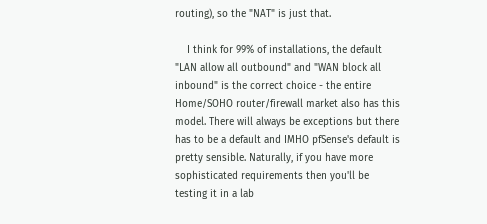routing), so the "NAT" is just that.

    I think for 99% of installations, the default "LAN allow all outbound" and "WAN block all inbound" is the correct choice - the entire Home/SOHO router/firewall market also has this model. There will always be exceptions but there has to be a default and IMHO pfSense's default is pretty sensible. Naturally, if you have more sophisticated requirements then you'll be testing it in a lab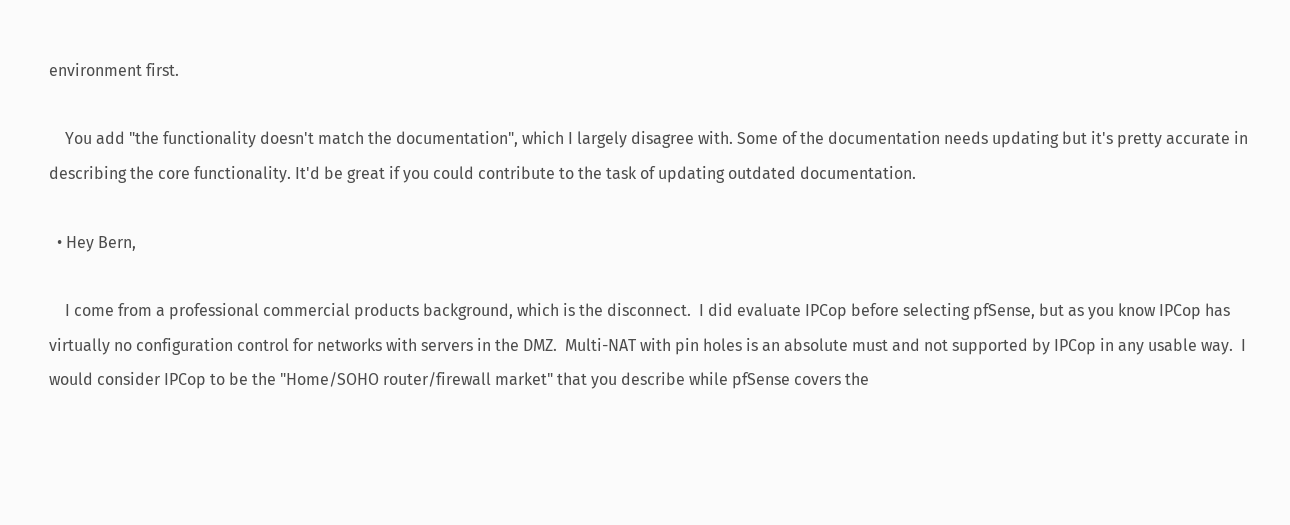environment first.

    You add "the functionality doesn't match the documentation", which I largely disagree with. Some of the documentation needs updating but it's pretty accurate in describing the core functionality. It'd be great if you could contribute to the task of updating outdated documentation.

  • Hey Bern,

    I come from a professional commercial products background, which is the disconnect.  I did evaluate IPCop before selecting pfSense, but as you know IPCop has virtually no configuration control for networks with servers in the DMZ.  Multi-NAT with pin holes is an absolute must and not supported by IPCop in any usable way.  I would consider IPCop to be the "Home/SOHO router/firewall market" that you describe while pfSense covers the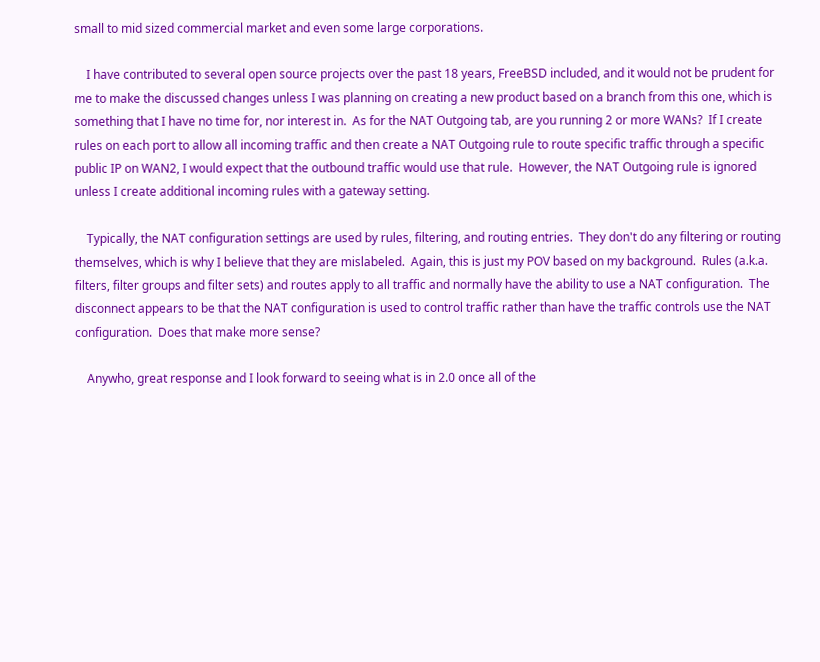small to mid sized commercial market and even some large corporations.

    I have contributed to several open source projects over the past 18 years, FreeBSD included, and it would not be prudent for me to make the discussed changes unless I was planning on creating a new product based on a branch from this one, which is something that I have no time for, nor interest in.  As for the NAT Outgoing tab, are you running 2 or more WANs?  If I create rules on each port to allow all incoming traffic and then create a NAT Outgoing rule to route specific traffic through a specific public IP on WAN2, I would expect that the outbound traffic would use that rule.  However, the NAT Outgoing rule is ignored unless I create additional incoming rules with a gateway setting.

    Typically, the NAT configuration settings are used by rules, filtering, and routing entries.  They don't do any filtering or routing themselves, which is why I believe that they are mislabeled.  Again, this is just my POV based on my background.  Rules (a.k.a. filters, filter groups and filter sets) and routes apply to all traffic and normally have the ability to use a NAT configuration.  The disconnect appears to be that the NAT configuration is used to control traffic rather than have the traffic controls use the NAT configuration.  Does that make more sense?

    Anywho, great response and I look forward to seeing what is in 2.0 once all of the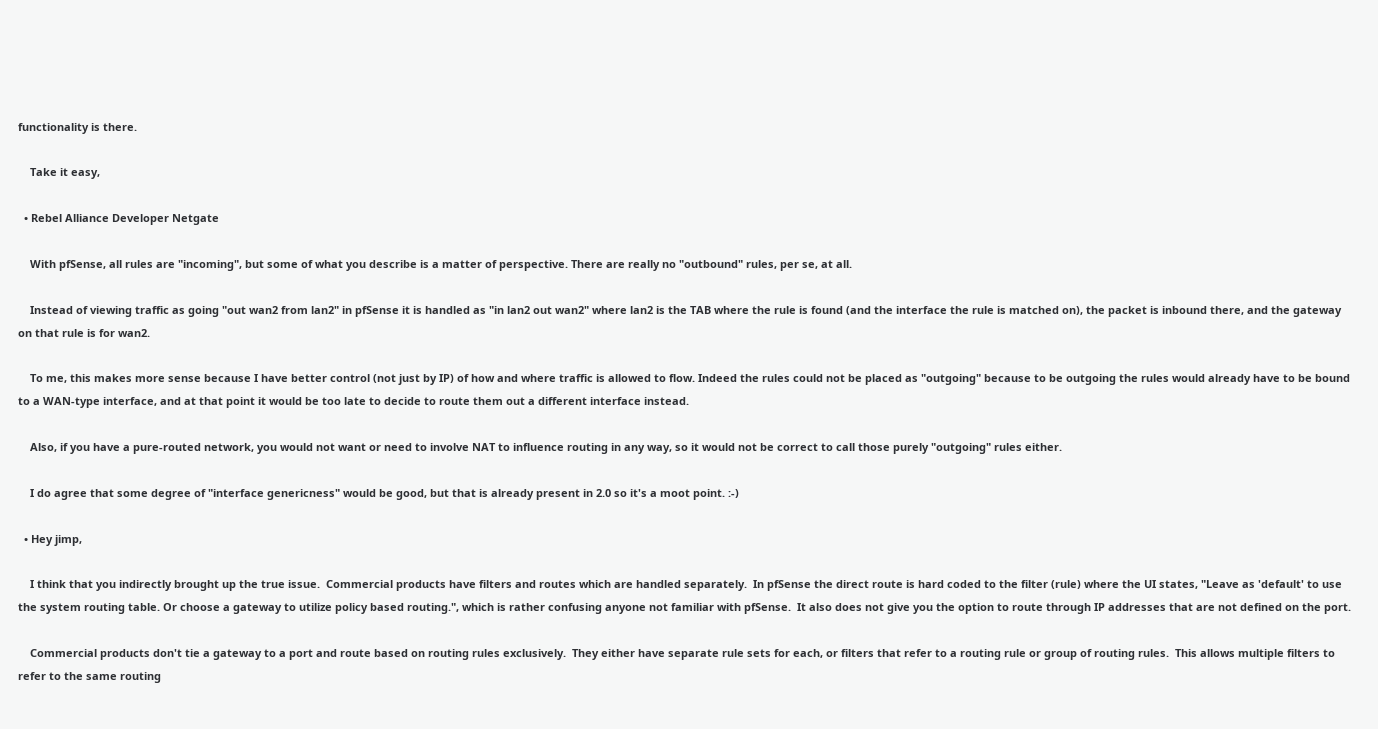functionality is there.

    Take it easy,

  • Rebel Alliance Developer Netgate

    With pfSense, all rules are "incoming", but some of what you describe is a matter of perspective. There are really no "outbound" rules, per se, at all.

    Instead of viewing traffic as going "out wan2 from lan2" in pfSense it is handled as "in lan2 out wan2" where lan2 is the TAB where the rule is found (and the interface the rule is matched on), the packet is inbound there, and the gateway on that rule is for wan2.

    To me, this makes more sense because I have better control (not just by IP) of how and where traffic is allowed to flow. Indeed the rules could not be placed as "outgoing" because to be outgoing the rules would already have to be bound to a WAN-type interface, and at that point it would be too late to decide to route them out a different interface instead.

    Also, if you have a pure-routed network, you would not want or need to involve NAT to influence routing in any way, so it would not be correct to call those purely "outgoing" rules either.

    I do agree that some degree of "interface genericness" would be good, but that is already present in 2.0 so it's a moot point. :-)

  • Hey jimp,

    I think that you indirectly brought up the true issue.  Commercial products have filters and routes which are handled separately.  In pfSense the direct route is hard coded to the filter (rule) where the UI states, "Leave as 'default' to use the system routing table. Or choose a gateway to utilize policy based routing.", which is rather confusing anyone not familiar with pfSense.  It also does not give you the option to route through IP addresses that are not defined on the port.

    Commercial products don't tie a gateway to a port and route based on routing rules exclusively.  They either have separate rule sets for each, or filters that refer to a routing rule or group of routing rules.  This allows multiple filters to refer to the same routing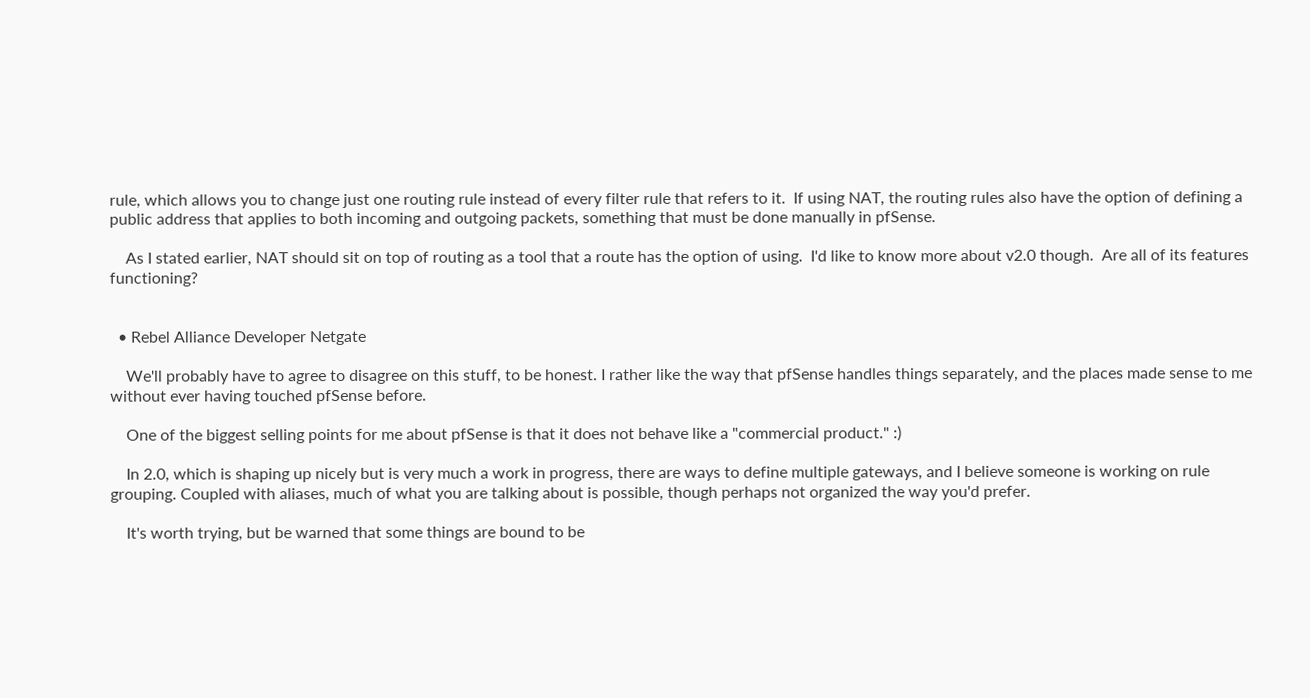rule, which allows you to change just one routing rule instead of every filter rule that refers to it.  If using NAT, the routing rules also have the option of defining a public address that applies to both incoming and outgoing packets, something that must be done manually in pfSense.

    As I stated earlier, NAT should sit on top of routing as a tool that a route has the option of using.  I'd like to know more about v2.0 though.  Are all of its features functioning?


  • Rebel Alliance Developer Netgate

    We'll probably have to agree to disagree on this stuff, to be honest. I rather like the way that pfSense handles things separately, and the places made sense to me without ever having touched pfSense before.

    One of the biggest selling points for me about pfSense is that it does not behave like a "commercial product." :)

    In 2.0, which is shaping up nicely but is very much a work in progress, there are ways to define multiple gateways, and I believe someone is working on rule grouping. Coupled with aliases, much of what you are talking about is possible, though perhaps not organized the way you'd prefer.

    It's worth trying, but be warned that some things are bound to be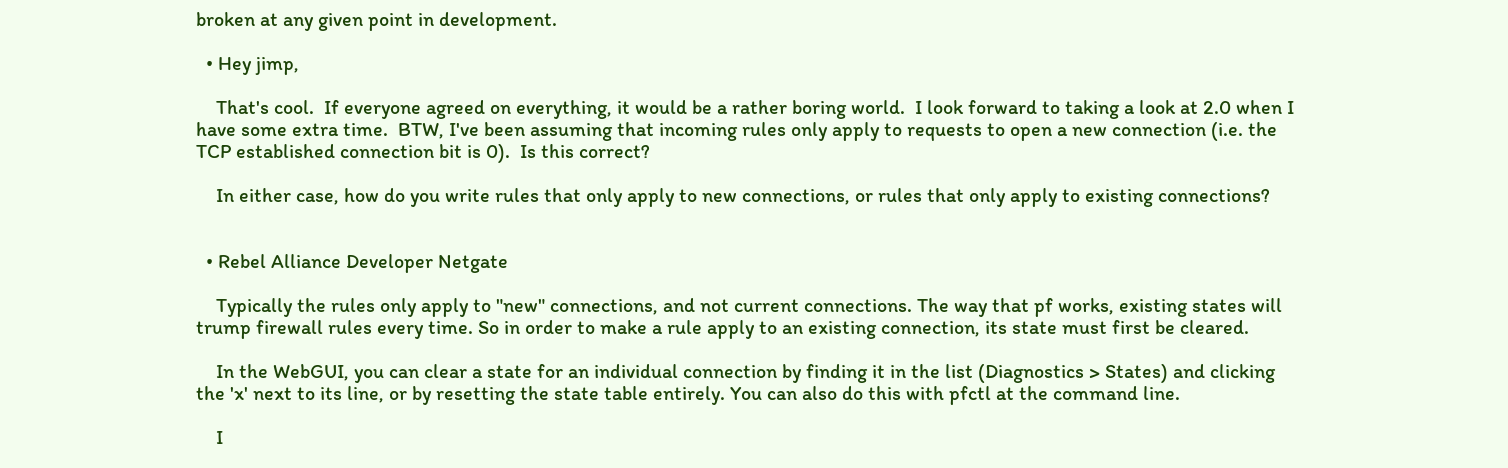broken at any given point in development.

  • Hey jimp,

    That's cool.  If everyone agreed on everything, it would be a rather boring world.  I look forward to taking a look at 2.0 when I have some extra time.  BTW, I've been assuming that incoming rules only apply to requests to open a new connection (i.e. the TCP established connection bit is 0).  Is this correct?

    In either case, how do you write rules that only apply to new connections, or rules that only apply to existing connections?


  • Rebel Alliance Developer Netgate

    Typically the rules only apply to "new" connections, and not current connections. The way that pf works, existing states will trump firewall rules every time. So in order to make a rule apply to an existing connection, its state must first be cleared.

    In the WebGUI, you can clear a state for an individual connection by finding it in the list (Diagnostics > States) and clicking the 'x' next to its line, or by resetting the state table entirely. You can also do this with pfctl at the command line.

    I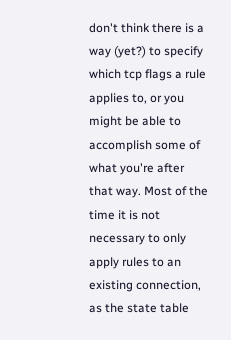don't think there is a way (yet?) to specify which tcp flags a rule applies to, or you might be able to accomplish some of what you're after that way. Most of the time it is not necessary to only apply rules to an existing connection, as the state table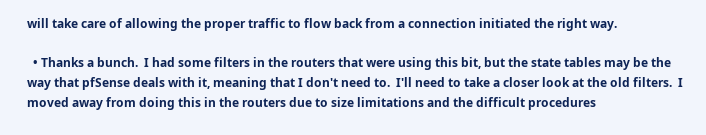will take care of allowing the proper traffic to flow back from a connection initiated the right way.

  • Thanks a bunch.  I had some filters in the routers that were using this bit, but the state tables may be the way that pfSense deals with it, meaning that I don't need to.  I'll need to take a closer look at the old filters.  I moved away from doing this in the routers due to size limitations and the difficult procedures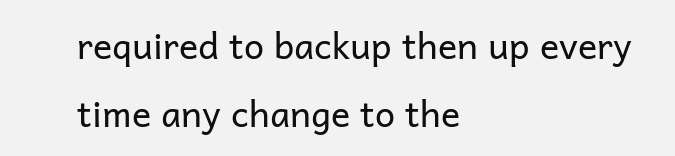required to backup then up every time any change to the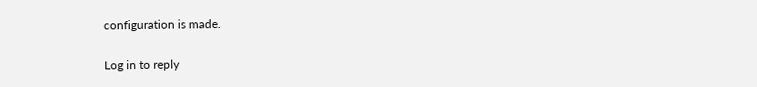configuration is made.

Log in to reply